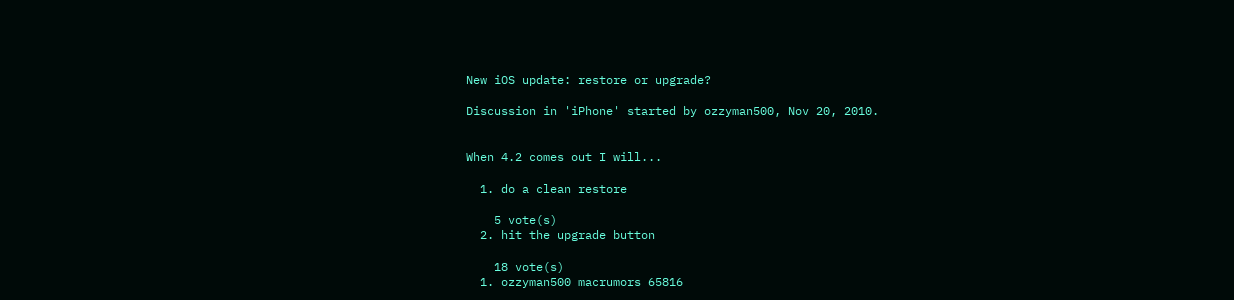New iOS update: restore or upgrade?

Discussion in 'iPhone' started by ozzyman500, Nov 20, 2010.


When 4.2 comes out I will...

  1. do a clean restore

    5 vote(s)
  2. hit the upgrade button

    18 vote(s)
  1. ozzyman500 macrumors 65816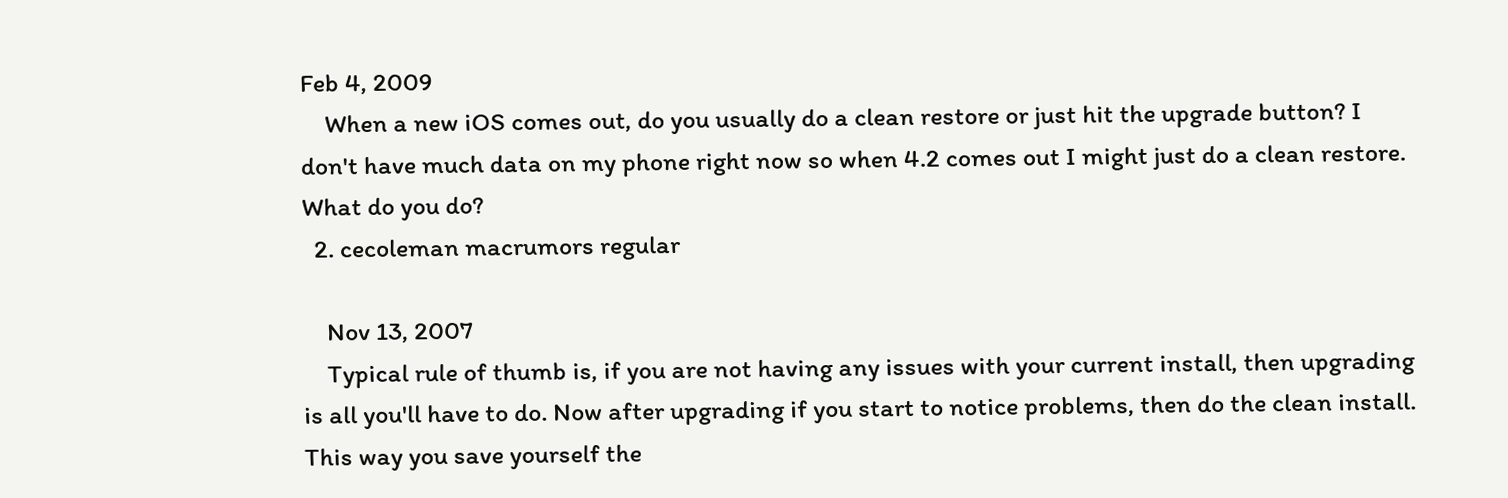Feb 4, 2009
    When a new iOS comes out, do you usually do a clean restore or just hit the upgrade button? I don't have much data on my phone right now so when 4.2 comes out I might just do a clean restore. What do you do?
  2. cecoleman macrumors regular

    Nov 13, 2007
    Typical rule of thumb is, if you are not having any issues with your current install, then upgrading is all you'll have to do. Now after upgrading if you start to notice problems, then do the clean install. This way you save yourself the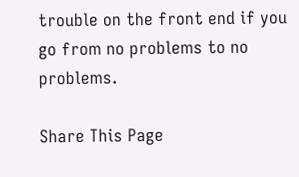trouble on the front end if you go from no problems to no problems.

Share This Page